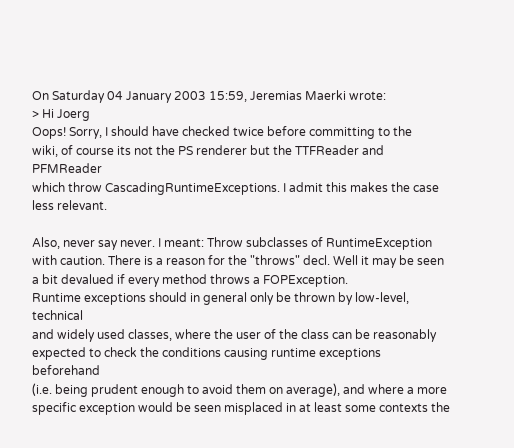On Saturday 04 January 2003 15:59, Jeremias Maerki wrote:
> Hi Joerg
Oops! Sorry, I should have checked twice before committing to the
wiki, of course its not the PS renderer but the TTFReader and PFMReader
which throw CascadingRuntimeExceptions. I admit this makes the case
less relevant.

Also, never say never. I meant: Throw subclasses of RuntimeException
with caution. There is a reason for the "throws" decl. Well it may be seen
a bit devalued if every method throws a FOPException.
Runtime exceptions should in general only be thrown by low-level, technical
and widely used classes, where the user of the class can be reasonably
expected to check the conditions causing runtime exceptions beforehand
(i.e. being prudent enough to avoid them on average), and where a more
specific exception would be seen misplaced in at least some contexts the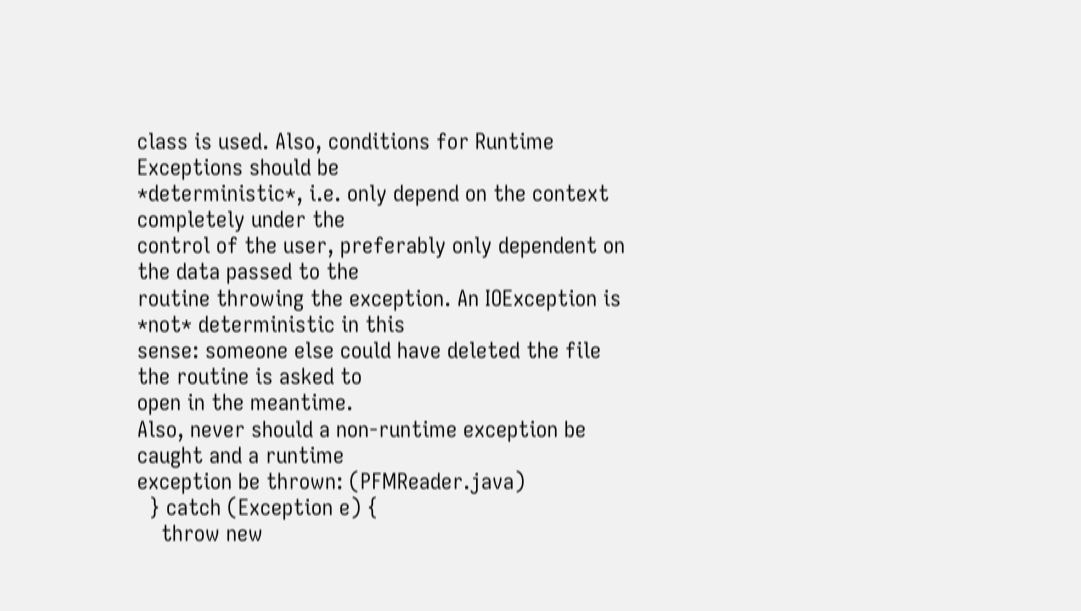class is used. Also, conditions for Runtime Exceptions should be
*deterministic*, i.e. only depend on the context completely under the
control of the user, preferably only dependent on the data passed to the
routine throwing the exception. An IOException is *not* deterministic in this
sense: someone else could have deleted the file the routine is asked to
open in the meantime.
Also, never should a non-runtime exception be caught and a runtime
exception be thrown: (PFMReader.java)
  } catch (Exception e) {
    throw new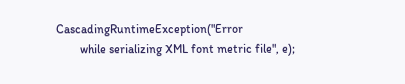CascadingRuntimeException("Error
        while serializing XML font metric file", e);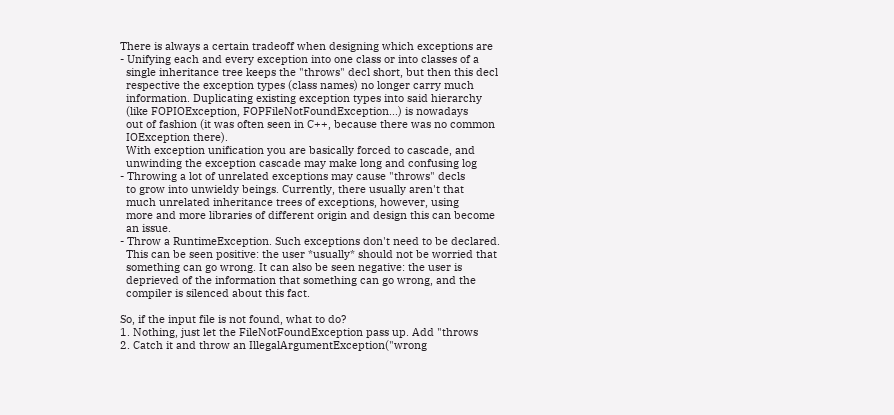There is always a certain tradeoff when designing which exceptions are
- Unifying each and every exception into one class or into classes of a
  single inheritance tree keeps the "throws" decl short, but then this decl
  respective the exception types (class names) no longer carry much
  information. Duplicating existing exception types into said hierarchy
  (like FOPIOException, FOPFileNotFoundException...) is nowadays
  out of fashion (it was often seen in C++, because there was no common
  IOException there).
  With exception unification you are basically forced to cascade, and
  unwinding the exception cascade may make long and confusing log
- Throwing a lot of unrelated exceptions may cause "throws" decls
  to grow into unwieldy beings. Currently, there usually aren't that
  much unrelated inheritance trees of exceptions, however, using
  more and more libraries of different origin and design this can become
  an issue.
- Throw a RuntimeException. Such exceptions don't need to be declared.
  This can be seen positive: the user *usually* should not be worried that
  something can go wrong. It can also be seen negative: the user is
  deprieved of the information that something can go wrong, and the
  compiler is silenced about this fact.

So, if the input file is not found, what to do?
1. Nothing, just let the FileNotFoundException pass up. Add "throws
2. Catch it and throw an IllegalArgumentException("wrong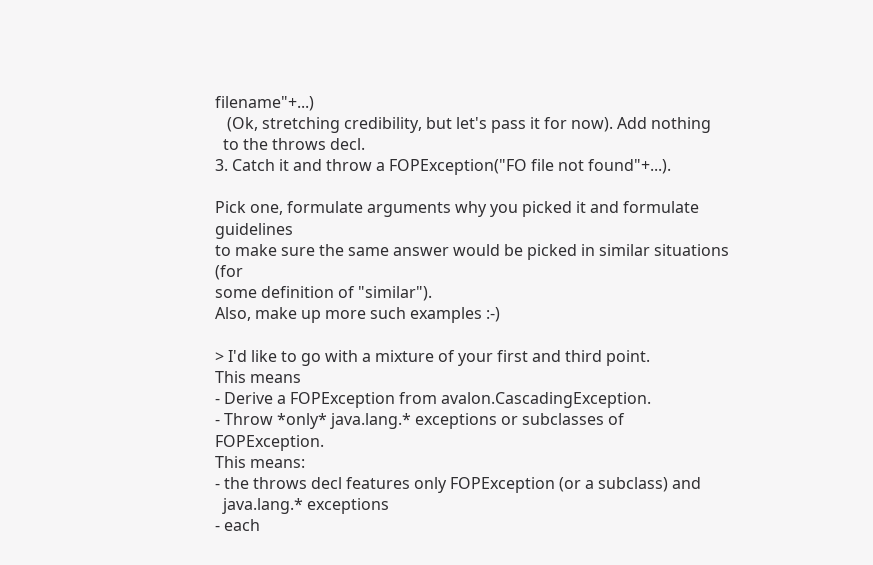filename"+...)
   (Ok, stretching credibility, but let's pass it for now). Add nothing
  to the throws decl.
3. Catch it and throw a FOPException("FO file not found"+...).

Pick one, formulate arguments why you picked it and formulate guidelines
to make sure the same answer would be picked in similar situations (for
some definition of "similar").
Also, make up more such examples :-)

> I'd like to go with a mixture of your first and third point.
This means
- Derive a FOPException from avalon.CascadingException.
- Throw *only* java.lang.* exceptions or subclasses of FOPException.
This means:
- the throws decl features only FOPException (or a subclass) and
  java.lang.* exceptions
- each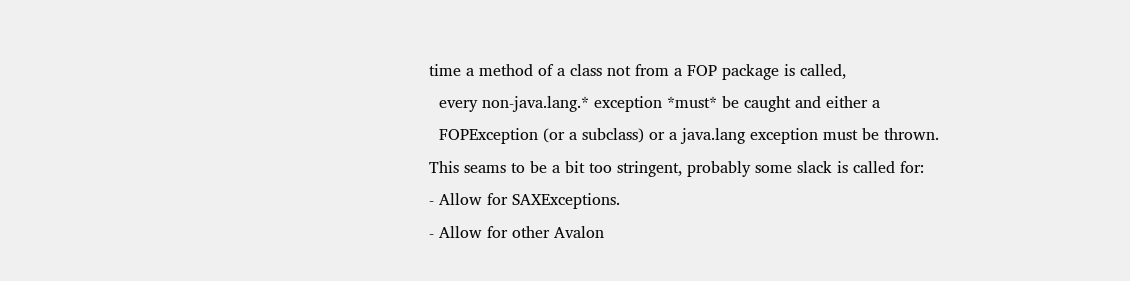time a method of a class not from a FOP package is called,
  every non-java.lang.* exception *must* be caught and either a
  FOPException (or a subclass) or a java.lang exception must be thrown.
This seams to be a bit too stringent, probably some slack is called for:
- Allow for SAXExceptions.
- Allow for other Avalon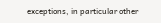exceptions, in particular other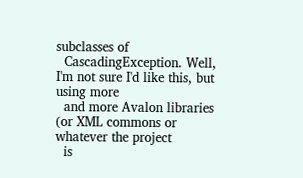subclasses of
  CascadingException. Well, I'm not sure I'd like this, but using more
  and more Avalon libraries (or XML commons or whatever the project
  is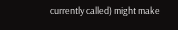currently called) might make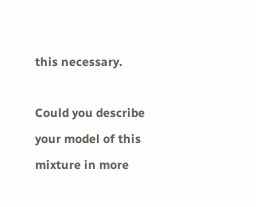this necessary.

Could you describe your model of this mixture in more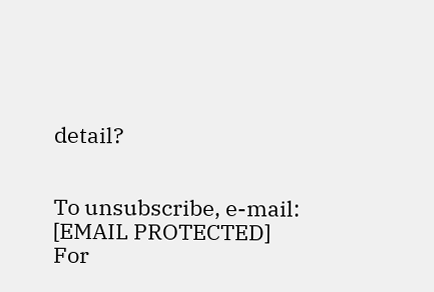detail?


To unsubscribe, e-mail: [EMAIL PROTECTED]
For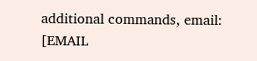additional commands, email: [EMAIL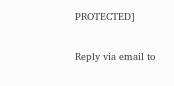PROTECTED]

Reply via email to